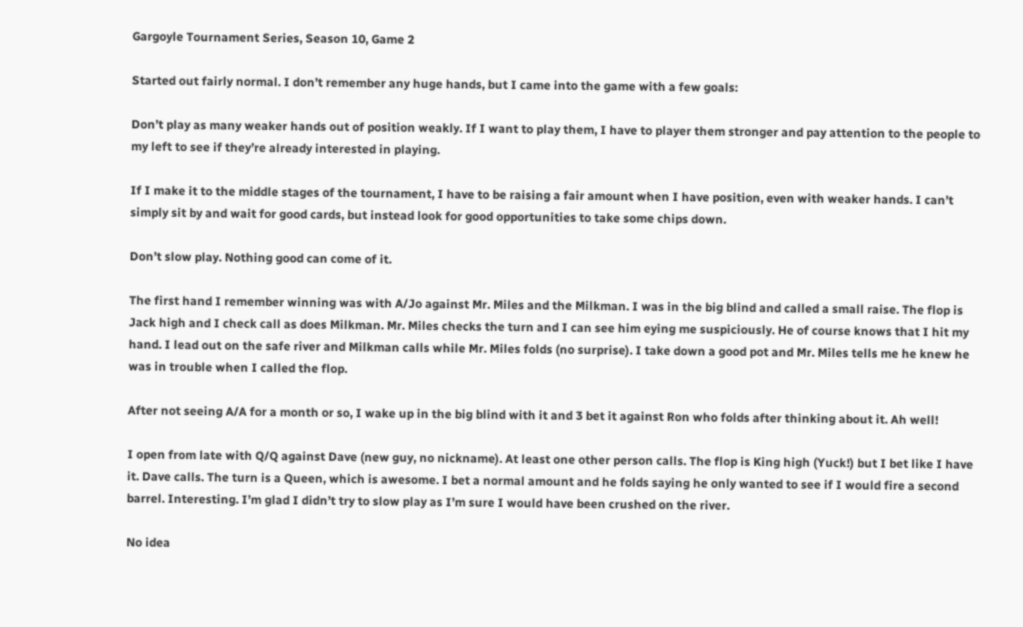Gargoyle Tournament Series, Season 10, Game 2

Started out fairly normal. I don’t remember any huge hands, but I came into the game with a few goals:

Don’t play as many weaker hands out of position weakly. If I want to play them, I have to player them stronger and pay attention to the people to my left to see if they’re already interested in playing.

If I make it to the middle stages of the tournament, I have to be raising a fair amount when I have position, even with weaker hands. I can’t simply sit by and wait for good cards, but instead look for good opportunities to take some chips down.

Don’t slow play. Nothing good can come of it.

The first hand I remember winning was with A/Jo against Mr. Miles and the Milkman. I was in the big blind and called a small raise. The flop is Jack high and I check call as does Milkman. Mr. Miles checks the turn and I can see him eying me suspiciously. He of course knows that I hit my hand. I lead out on the safe river and Milkman calls while Mr. Miles folds (no surprise). I take down a good pot and Mr. Miles tells me he knew he was in trouble when I called the flop.

After not seeing A/A for a month or so, I wake up in the big blind with it and 3 bet it against Ron who folds after thinking about it. Ah well!

I open from late with Q/Q against Dave (new guy, no nickname). At least one other person calls. The flop is King high (Yuck!) but I bet like I have it. Dave calls. The turn is a Queen, which is awesome. I bet a normal amount and he folds saying he only wanted to see if I would fire a second barrel. Interesting. I’m glad I didn’t try to slow play as I’m sure I would have been crushed on the river.

No idea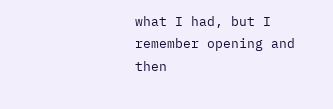what I had, but I remember opening and then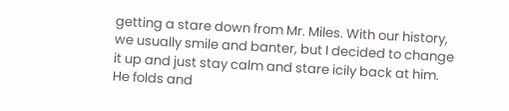getting a stare down from Mr. Miles. With our history, we usually smile and banter, but I decided to change it up and just stay calm and stare icily back at him. He folds and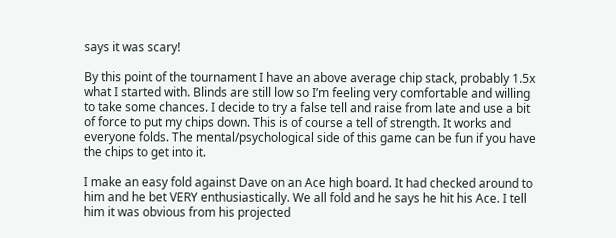says it was scary!

By this point of the tournament I have an above average chip stack, probably 1.5x what I started with. Blinds are still low so I’m feeling very comfortable and willing to take some chances. I decide to try a false tell and raise from late and use a bit of force to put my chips down. This is of course a tell of strength. It works and everyone folds. The mental/psychological side of this game can be fun if you have the chips to get into it.

I make an easy fold against Dave on an Ace high board. It had checked around to him and he bet VERY enthusiastically. We all fold and he says he hit his Ace. I tell him it was obvious from his projected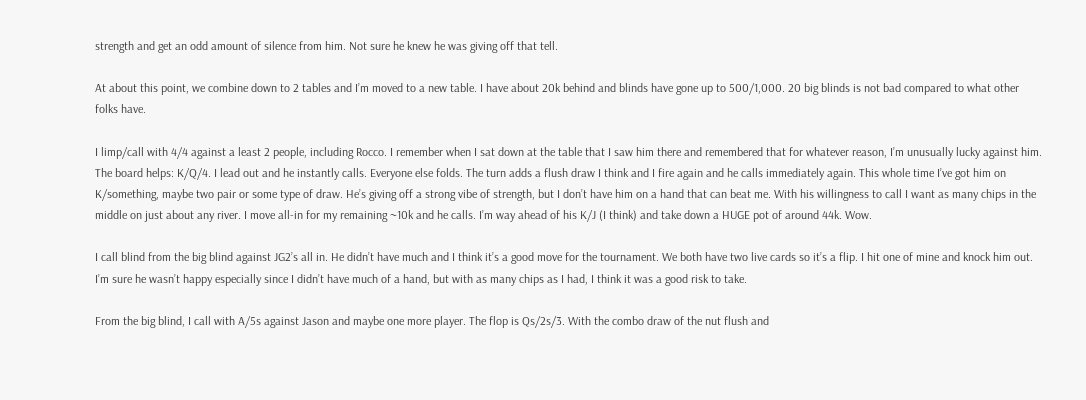strength and get an odd amount of silence from him. Not sure he knew he was giving off that tell.

At about this point, we combine down to 2 tables and I’m moved to a new table. I have about 20k behind and blinds have gone up to 500/1,000. 20 big blinds is not bad compared to what other folks have.

I limp/call with 4/4 against a least 2 people, including Rocco. I remember when I sat down at the table that I saw him there and remembered that for whatever reason, I’m unusually lucky against him. The board helps: K/Q/4. I lead out and he instantly calls. Everyone else folds. The turn adds a flush draw I think and I fire again and he calls immediately again. This whole time I’ve got him on K/something, maybe two pair or some type of draw. He’s giving off a strong vibe of strength, but I don’t have him on a hand that can beat me. With his willingness to call I want as many chips in the middle on just about any river. I move all-in for my remaining ~10k and he calls. I’m way ahead of his K/J (I think) and take down a HUGE pot of around 44k. Wow.

I call blind from the big blind against JG2’s all in. He didn’t have much and I think it’s a good move for the tournament. We both have two live cards so it’s a flip. I hit one of mine and knock him out. I’m sure he wasn’t happy especially since I didn’t have much of a hand, but with as many chips as I had, I think it was a good risk to take.

From the big blind, I call with A/5s against Jason and maybe one more player. The flop is Qs/2s/3. With the combo draw of the nut flush and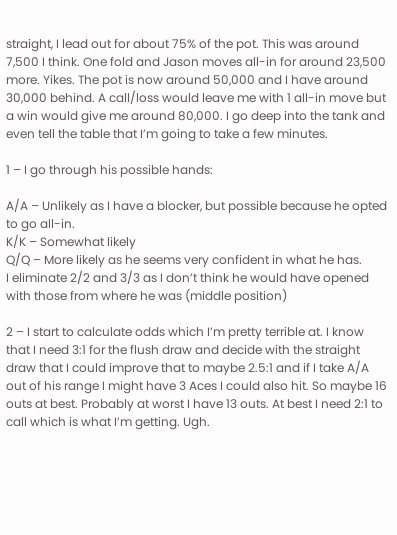straight, I lead out for about 75% of the pot. This was around 7,500 I think. One fold and Jason moves all-in for around 23,500 more. Yikes. The pot is now around 50,000 and I have around 30,000 behind. A call/loss would leave me with 1 all-in move but a win would give me around 80,000. I go deep into the tank and even tell the table that I’m going to take a few minutes.

1 – I go through his possible hands:

A/A – Unlikely as I have a blocker, but possible because he opted to go all-in.
K/K – Somewhat likely
Q/Q – More likely as he seems very confident in what he has.
I eliminate 2/2 and 3/3 as I don’t think he would have opened with those from where he was (middle position)

2 – I start to calculate odds which I’m pretty terrible at. I know that I need 3:1 for the flush draw and decide with the straight draw that I could improve that to maybe 2.5:1 and if I take A/A out of his range I might have 3 Aces I could also hit. So maybe 16 outs at best. Probably at worst I have 13 outs. At best I need 2:1 to call which is what I’m getting. Ugh.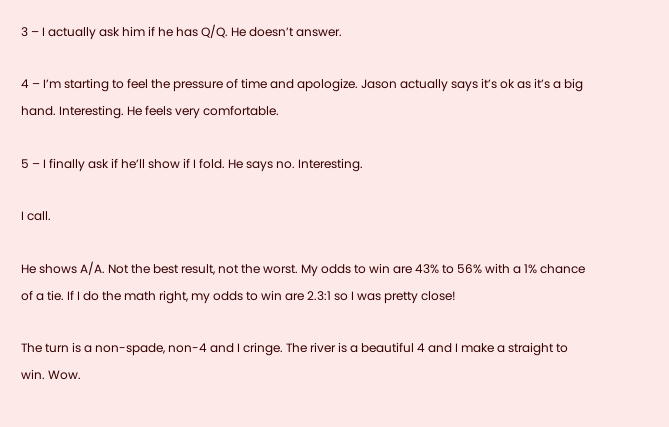3 – I actually ask him if he has Q/Q. He doesn’t answer.

4 – I’m starting to feel the pressure of time and apologize. Jason actually says it’s ok as it’s a big hand. Interesting. He feels very comfortable.

5 – I finally ask if he’ll show if I fold. He says no. Interesting.

I call.

He shows A/A. Not the best result, not the worst. My odds to win are 43% to 56% with a 1% chance of a tie. If I do the math right, my odds to win are 2.3:1 so I was pretty close!

The turn is a non-spade, non-4 and I cringe. The river is a beautiful 4 and I make a straight to win. Wow.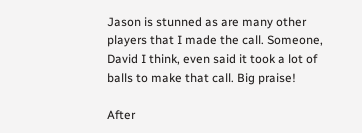Jason is stunned as are many other players that I made the call. Someone, David I think, even said it took a lot of balls to make that call. Big praise!

After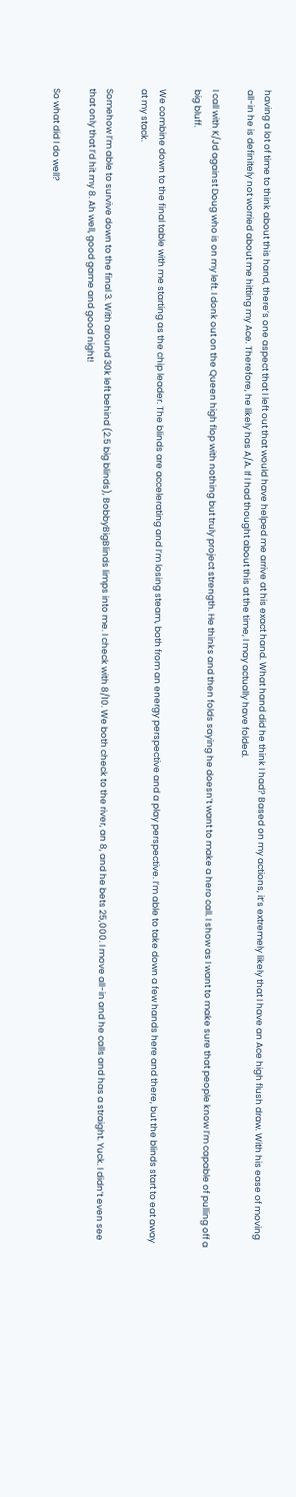having a lot of time to think about this hand, there’s one aspect that I left out that would have helped me arrive at his exact hand. What hand did he think I had? Based on my actions, it’s extremely likely that I have an Ace high flush draw. With his ease of moving all-in he is definitely not worried about me hitting my Ace. Therefore, he likely has A/A. If I had thought about this at the time, I may actually have folded.

I call with K/Jd against Doug who is on my left. I donk out on the Queen high flop with nothing but truly project strength. He thinks and then folds saying he doesn’t want to make a hero call. I show as I want to make sure that people know I’m capable of pulling off a big bluff.

We combine down to the final table with me starting as the chip leader. The blinds are accelerating and I’m losing steam, both from an energy perspective and a play perspective. I’m able to take down a few hands here and there, but the blinds start to eat away at my stack.

Somehow I’m able to survive down to the final 3. With around 30k left behind (2.5 big blinds), BobbyBigBlinds limps into me. I check with 8/10. We both check to the river, an 8, and he bets 25,000. I move all-in and he calls and has a straight. Yuck. I didn’t even see that only that I’d hit my 8. Ah well, good game and good night!

So what did I do well?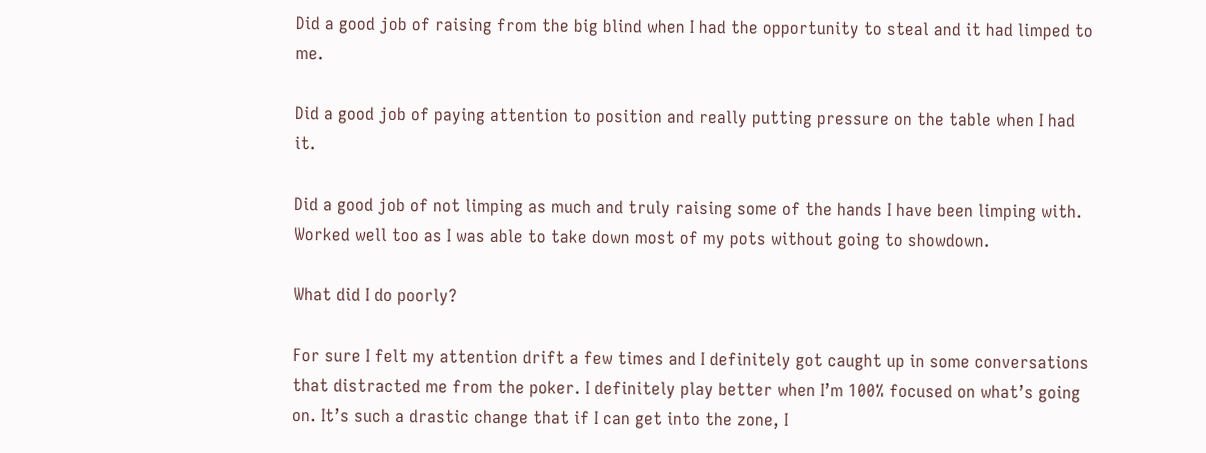Did a good job of raising from the big blind when I had the opportunity to steal and it had limped to me.

Did a good job of paying attention to position and really putting pressure on the table when I had it.

Did a good job of not limping as much and truly raising some of the hands I have been limping with. Worked well too as I was able to take down most of my pots without going to showdown.

What did I do poorly?

For sure I felt my attention drift a few times and I definitely got caught up in some conversations that distracted me from the poker. I definitely play better when I’m 100% focused on what’s going on. It’s such a drastic change that if I can get into the zone, I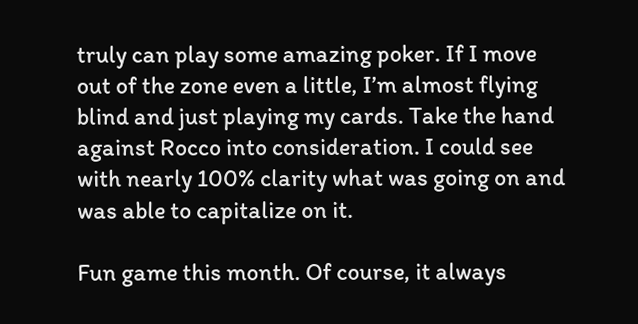truly can play some amazing poker. If I move out of the zone even a little, I’m almost flying blind and just playing my cards. Take the hand against Rocco into consideration. I could see with nearly 100% clarity what was going on and was able to capitalize on it.

Fun game this month. Of course, it always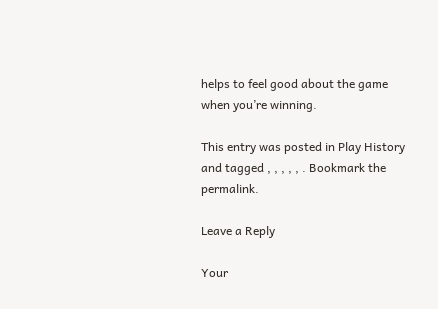helps to feel good about the game when you’re winning.

This entry was posted in Play History and tagged , , , , , . Bookmark the permalink.

Leave a Reply

Your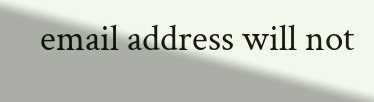email address will not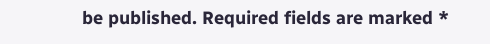be published. Required fields are marked *